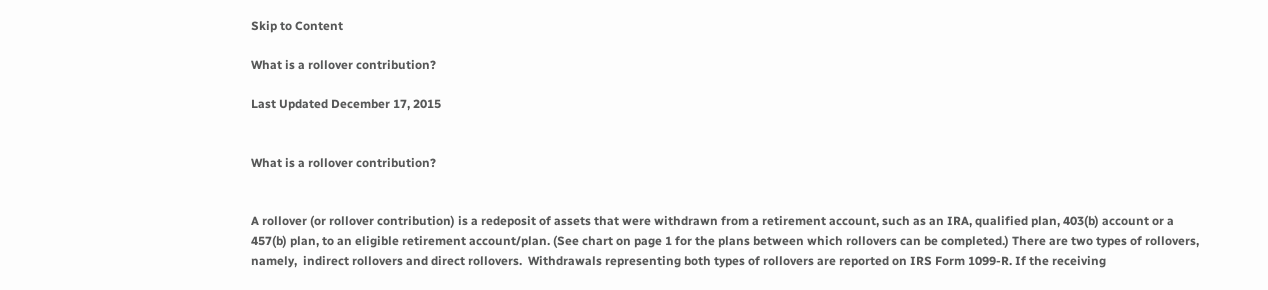Skip to Content

What is a rollover contribution?

Last Updated December 17, 2015


What is a rollover contribution?


A rollover (or rollover contribution) is a redeposit of assets that were withdrawn from a retirement account, such as an IRA, qualified plan, 403(b) account or a 457(b) plan, to an eligible retirement account/plan. (See chart on page 1 for the plans between which rollovers can be completed.) There are two types of rollovers, namely,  indirect rollovers and direct rollovers.  Withdrawals representing both types of rollovers are reported on IRS Form 1099-R. If the receiving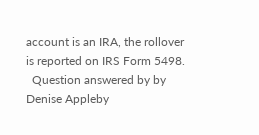account is an IRA, the rollover is reported on IRS Form 5498.
  Question answered by by Denise Appleby